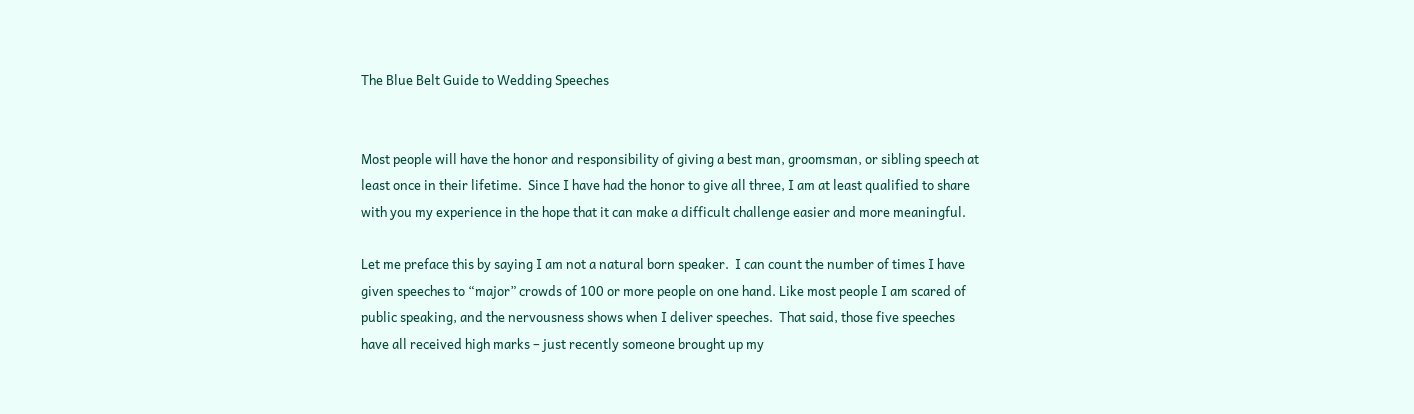The Blue Belt Guide to Wedding Speeches


Most people will have the honor and responsibility of giving a best man, groomsman, or sibling speech at least once in their lifetime.  Since I have had the honor to give all three, I am at least qualified to share with you my experience in the hope that it can make a difficult challenge easier and more meaningful.

Let me preface this by saying I am not a natural born speaker.  I can count the number of times I have given speeches to “major” crowds of 100 or more people on one hand. Like most people I am scared of public speaking, and the nervousness shows when I deliver speeches.  That said, those five speeches have all received high marks – just recently someone brought up my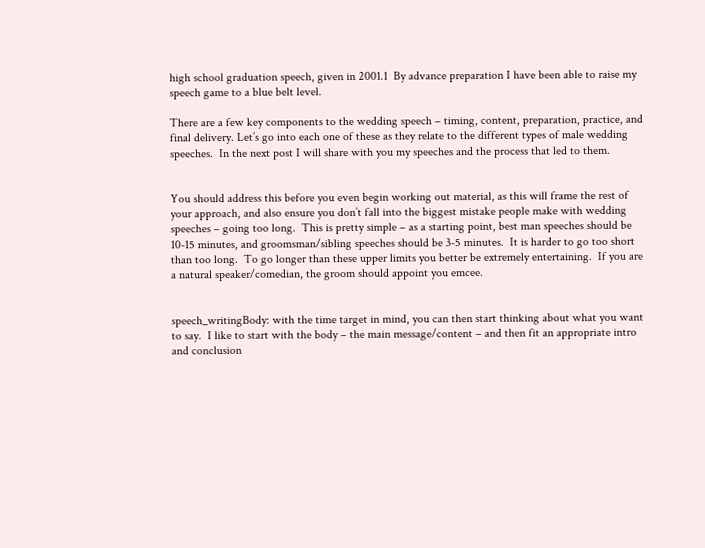high school graduation speech, given in 2001.1  By advance preparation I have been able to raise my speech game to a blue belt level.

There are a few key components to the wedding speech – timing, content, preparation, practice, and final delivery. Let’s go into each one of these as they relate to the different types of male wedding speeches.  In the next post I will share with you my speeches and the process that led to them.


You should address this before you even begin working out material, as this will frame the rest of your approach, and also ensure you don’t fall into the biggest mistake people make with wedding speeches – going too long.  This is pretty simple – as a starting point, best man speeches should be 10-15 minutes, and groomsman/sibling speeches should be 3-5 minutes.  It is harder to go too short than too long.  To go longer than these upper limits you better be extremely entertaining.  If you are a natural speaker/comedian, the groom should appoint you emcee.


speech_writingBody: with the time target in mind, you can then start thinking about what you want to say.  I like to start with the body – the main message/content – and then fit an appropriate intro and conclusion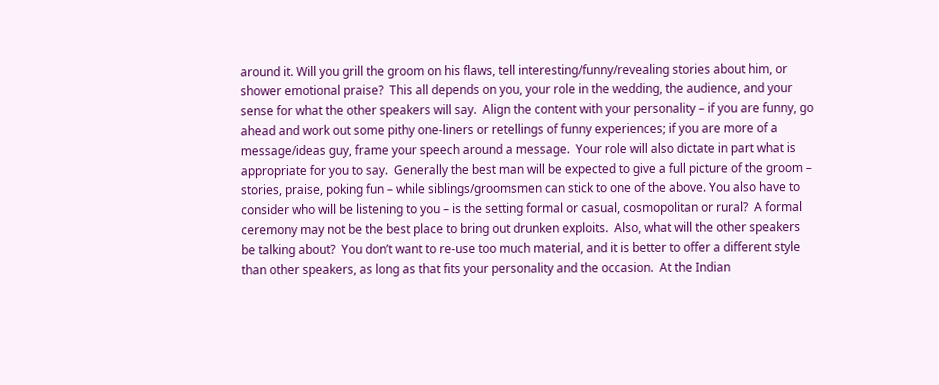around it. Will you grill the groom on his flaws, tell interesting/funny/revealing stories about him, or shower emotional praise?  This all depends on you, your role in the wedding, the audience, and your sense for what the other speakers will say.  Align the content with your personality – if you are funny, go ahead and work out some pithy one-liners or retellings of funny experiences; if you are more of a message/ideas guy, frame your speech around a message.  Your role will also dictate in part what is appropriate for you to say.  Generally the best man will be expected to give a full picture of the groom – stories, praise, poking fun – while siblings/groomsmen can stick to one of the above. You also have to consider who will be listening to you – is the setting formal or casual, cosmopolitan or rural?  A formal ceremony may not be the best place to bring out drunken exploits.  Also, what will the other speakers be talking about?  You don’t want to re-use too much material, and it is better to offer a different style than other speakers, as long as that fits your personality and the occasion.  At the Indian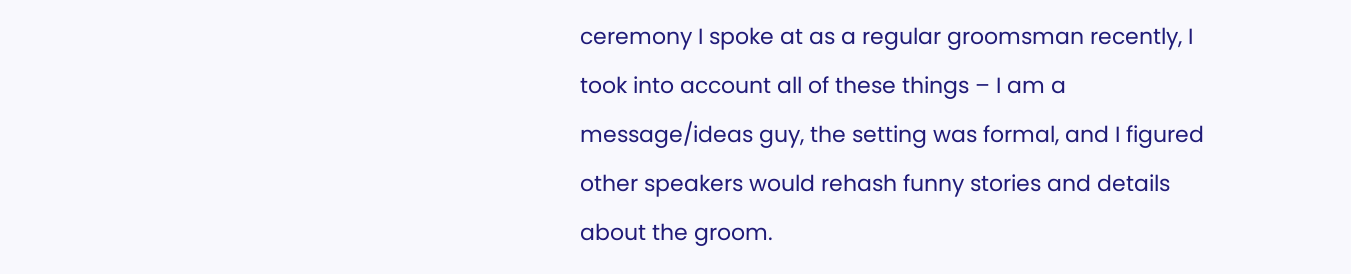ceremony I spoke at as a regular groomsman recently, I took into account all of these things – I am a message/ideas guy, the setting was formal, and I figured other speakers would rehash funny stories and details about the groom.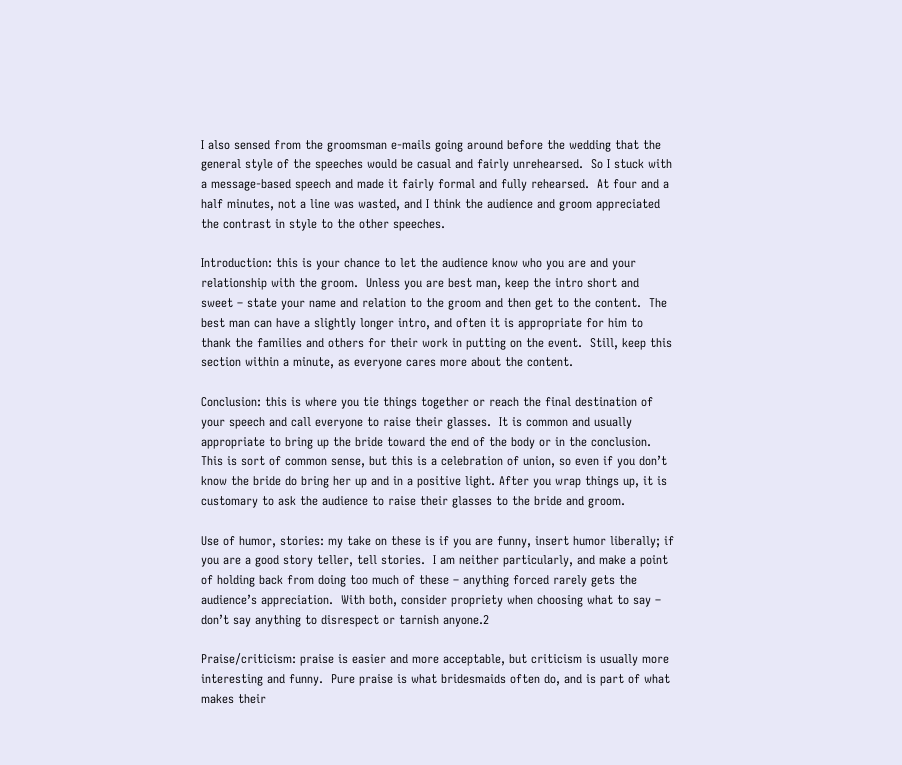I also sensed from the groomsman e-mails going around before the wedding that the general style of the speeches would be casual and fairly unrehearsed.  So I stuck with a message-based speech and made it fairly formal and fully rehearsed.  At four and a half minutes, not a line was wasted, and I think the audience and groom appreciated the contrast in style to the other speeches.

Introduction: this is your chance to let the audience know who you are and your relationship with the groom.  Unless you are best man, keep the intro short and sweet – state your name and relation to the groom and then get to the content.  The best man can have a slightly longer intro, and often it is appropriate for him to thank the families and others for their work in putting on the event.  Still, keep this section within a minute, as everyone cares more about the content.

Conclusion: this is where you tie things together or reach the final destination of your speech and call everyone to raise their glasses.  It is common and usually appropriate to bring up the bride toward the end of the body or in the conclusion.  This is sort of common sense, but this is a celebration of union, so even if you don’t know the bride do bring her up and in a positive light. After you wrap things up, it is customary to ask the audience to raise their glasses to the bride and groom.

Use of humor, stories: my take on these is if you are funny, insert humor liberally; if you are a good story teller, tell stories.  I am neither particularly, and make a point of holding back from doing too much of these – anything forced rarely gets the audience’s appreciation.  With both, consider propriety when choosing what to say – don’t say anything to disrespect or tarnish anyone.2

Praise/criticism: praise is easier and more acceptable, but criticism is usually more interesting and funny.  Pure praise is what bridesmaids often do, and is part of what makes their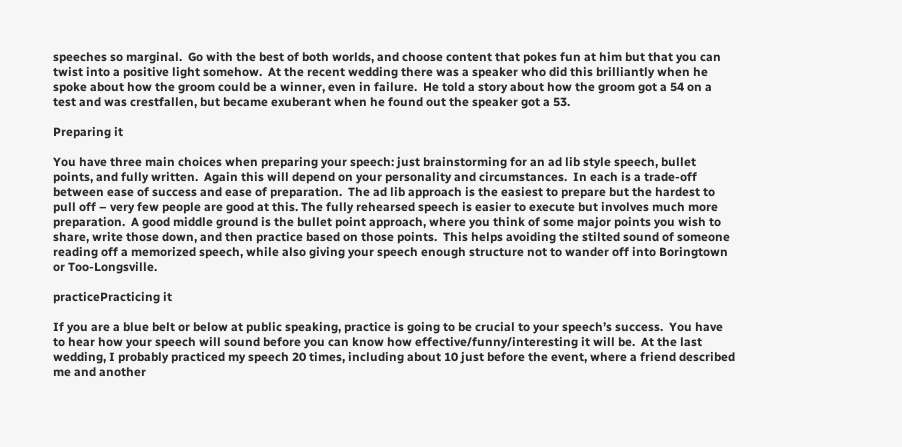speeches so marginal.  Go with the best of both worlds, and choose content that pokes fun at him but that you can twist into a positive light somehow.  At the recent wedding there was a speaker who did this brilliantly when he spoke about how the groom could be a winner, even in failure.  He told a story about how the groom got a 54 on a test and was crestfallen, but became exuberant when he found out the speaker got a 53.

Preparing it

You have three main choices when preparing your speech: just brainstorming for an ad lib style speech, bullet points, and fully written.  Again this will depend on your personality and circumstances.  In each is a trade-off between ease of success and ease of preparation.  The ad lib approach is the easiest to prepare but the hardest to pull off – very few people are good at this. The fully rehearsed speech is easier to execute but involves much more preparation.  A good middle ground is the bullet point approach, where you think of some major points you wish to share, write those down, and then practice based on those points.  This helps avoiding the stilted sound of someone reading off a memorized speech, while also giving your speech enough structure not to wander off into Boringtown or Too-Longsville.

practicePracticing it

If you are a blue belt or below at public speaking, practice is going to be crucial to your speech’s success.  You have to hear how your speech will sound before you can know how effective/funny/interesting it will be.  At the last wedding, I probably practiced my speech 20 times, including about 10 just before the event, where a friend described me and another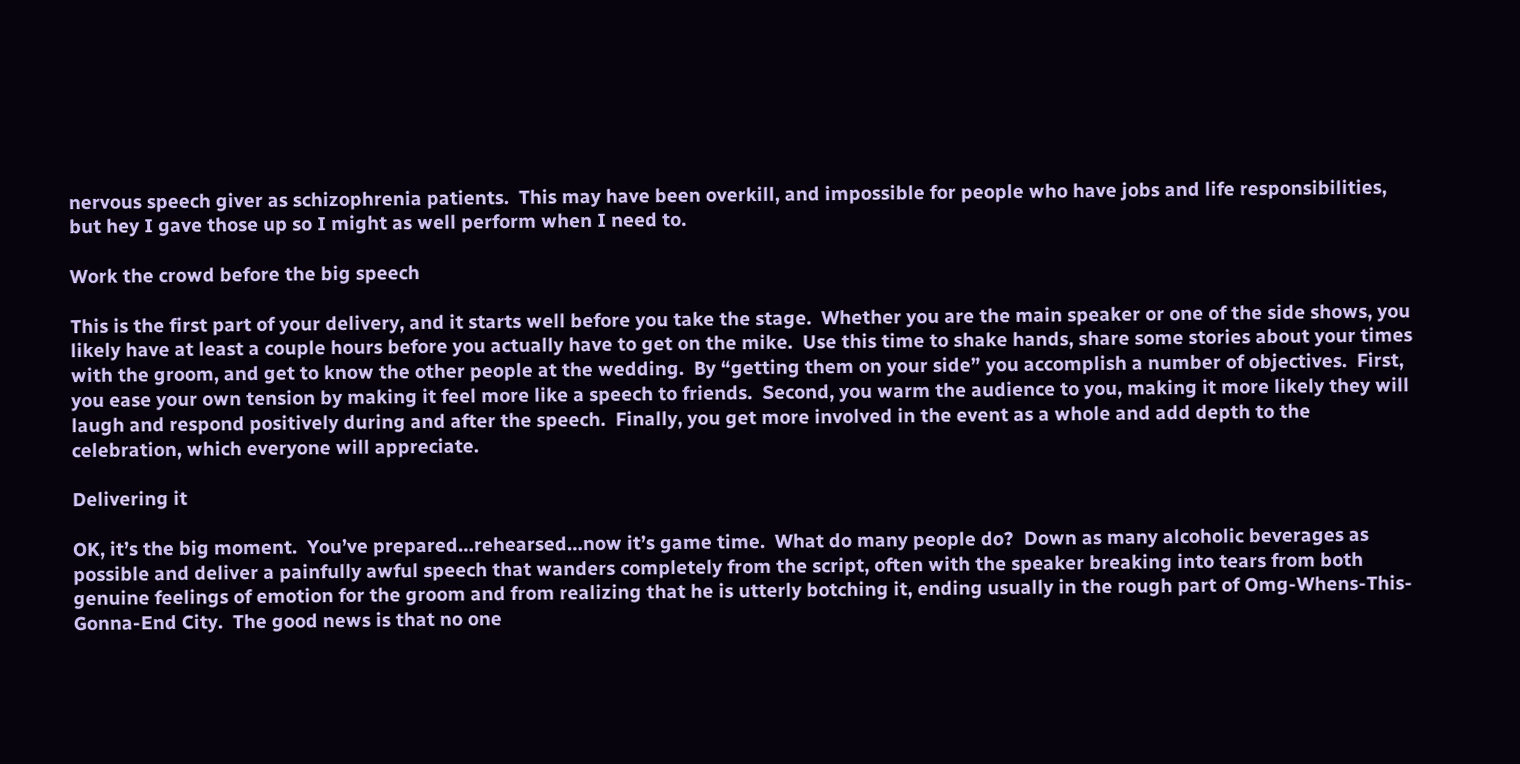nervous speech giver as schizophrenia patients.  This may have been overkill, and impossible for people who have jobs and life responsibilities, but hey I gave those up so I might as well perform when I need to.

Work the crowd before the big speech

This is the first part of your delivery, and it starts well before you take the stage.  Whether you are the main speaker or one of the side shows, you likely have at least a couple hours before you actually have to get on the mike.  Use this time to shake hands, share some stories about your times with the groom, and get to know the other people at the wedding.  By “getting them on your side” you accomplish a number of objectives.  First, you ease your own tension by making it feel more like a speech to friends.  Second, you warm the audience to you, making it more likely they will laugh and respond positively during and after the speech.  Finally, you get more involved in the event as a whole and add depth to the celebration, which everyone will appreciate.

Delivering it

OK, it’s the big moment.  You’ve prepared…rehearsed…now it’s game time.  What do many people do?  Down as many alcoholic beverages as possible and deliver a painfully awful speech that wanders completely from the script, often with the speaker breaking into tears from both genuine feelings of emotion for the groom and from realizing that he is utterly botching it, ending usually in the rough part of Omg-Whens-This-Gonna-End City.  The good news is that no one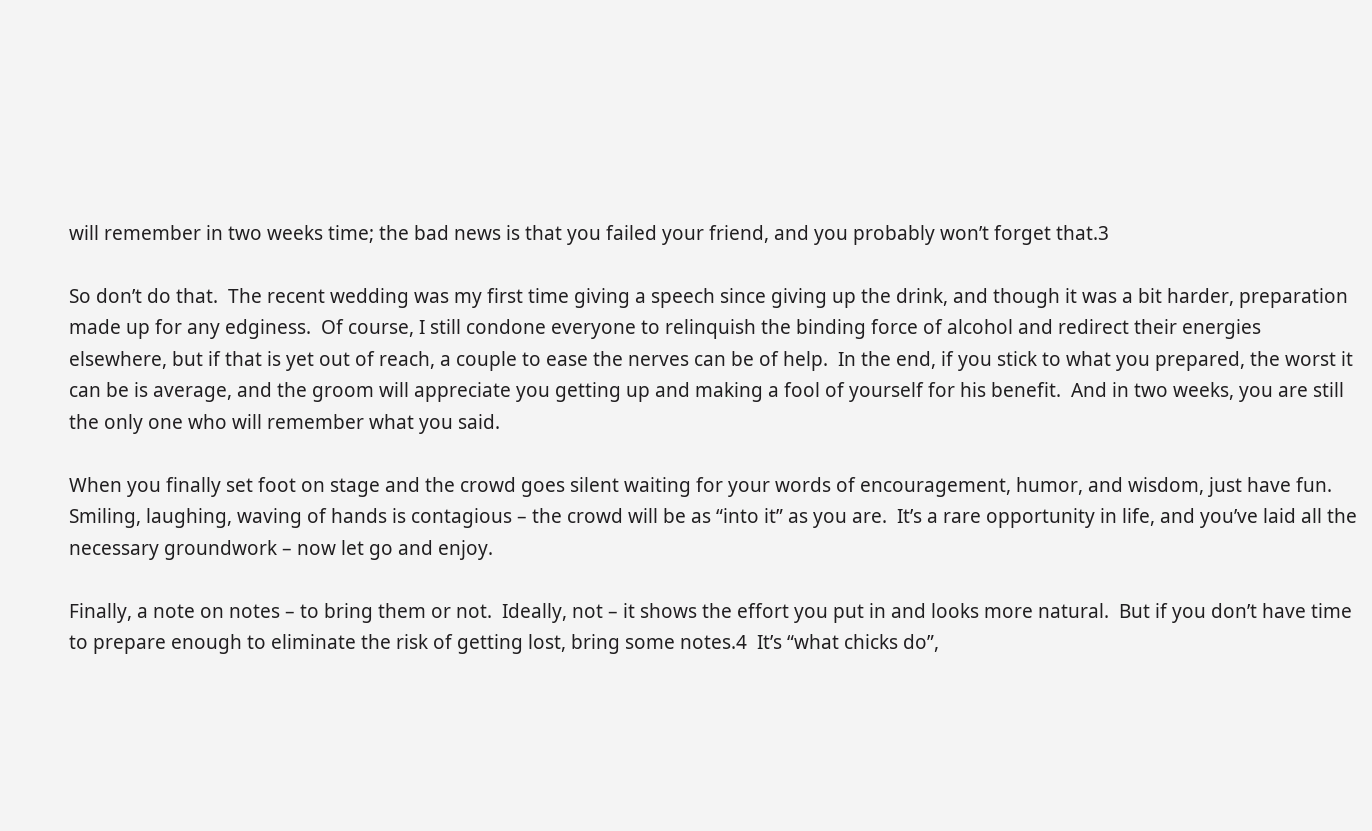will remember in two weeks time; the bad news is that you failed your friend, and you probably won’t forget that.3

So don’t do that.  The recent wedding was my first time giving a speech since giving up the drink, and though it was a bit harder, preparation made up for any edginess.  Of course, I still condone everyone to relinquish the binding force of alcohol and redirect their energies elsewhere, but if that is yet out of reach, a couple to ease the nerves can be of help.  In the end, if you stick to what you prepared, the worst it can be is average, and the groom will appreciate you getting up and making a fool of yourself for his benefit.  And in two weeks, you are still the only one who will remember what you said.

When you finally set foot on stage and the crowd goes silent waiting for your words of encouragement, humor, and wisdom, just have fun.  Smiling, laughing, waving of hands is contagious – the crowd will be as “into it” as you are.  It’s a rare opportunity in life, and you’ve laid all the necessary groundwork – now let go and enjoy.

Finally, a note on notes – to bring them or not.  Ideally, not – it shows the effort you put in and looks more natural.  But if you don’t have time to prepare enough to eliminate the risk of getting lost, bring some notes.4  It’s “what chicks do”,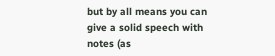but by all means you can give a solid speech with notes (as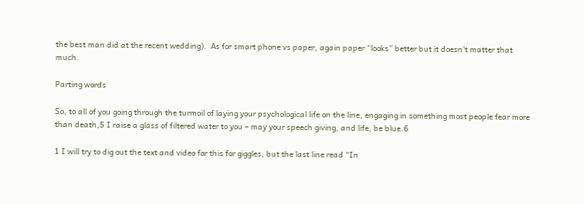the best man did at the recent wedding).  As for smart phone vs paper, again paper “looks” better but it doesn’t matter that much.

Parting words

So, to all of you going through the turmoil of laying your psychological life on the line, engaging in something most people fear more than death,5 I raise a glass of filtered water to you – may your speech giving, and life, be blue.6

1 I will try to dig out the text and video for this for giggles, but the last line read “In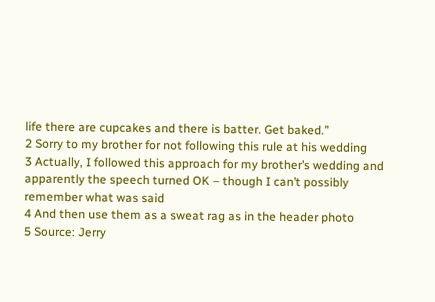life there are cupcakes and there is batter. Get baked.”
2 Sorry to my brother for not following this rule at his wedding
3 Actually, I followed this approach for my brother’s wedding and apparently the speech turned OK – though I can’t possibly remember what was said
4 And then use them as a sweat rag as in the header photo
5 Source: Jerry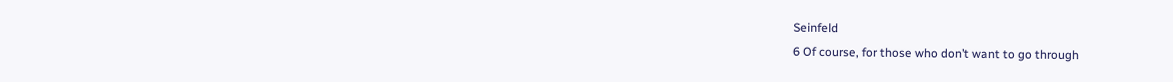Seinfeld
6 Of course, for those who don’t want to go through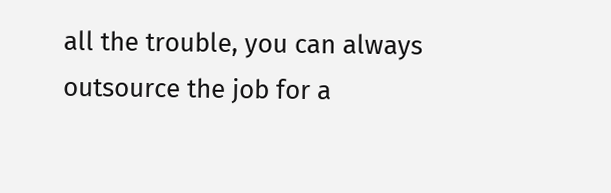all the trouble, you can always outsource the job for a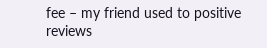fee – my friend used to positive reviews